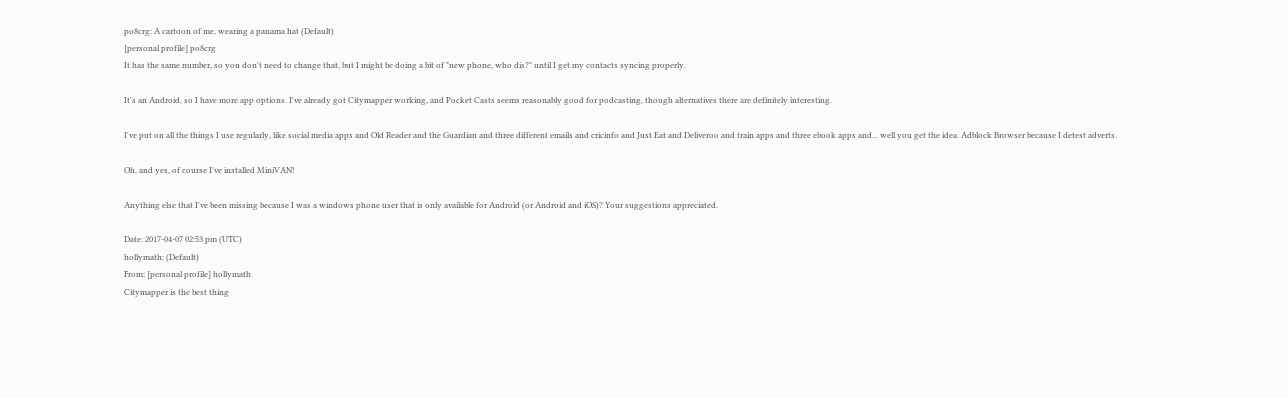po8crg: A cartoon of me, wearing a panama hat (Default)
[personal profile] po8crg
It has the same number, so you don't need to change that, but I might be doing a bit of "new phone, who dis?" until I get my contacts syncing properly.

It's an Android, so I have more app options. I've already got Citymapper working, and Pocket Casts seems reasonably good for podcasting, though alternatives there are definitely interesting.

I've put on all the things I use regularly, like social media apps and Old Reader and the Guardian and three different emails and cricinfo and Just Eat and Deliveroo and train apps and three ebook apps and... well you get the idea. Adblock Browser because I detest adverts.

Oh, and yes, of course I've installed MiniVAN!

Anything else that I've been missing because I was a windows phone user that is only available for Android (or Android and iOS)? Your suggestions appreciated.

Date: 2017-04-07 02:53 pm (UTC)
hollymath: (Default)
From: [personal profile] hollymath
Citymapper is the best thing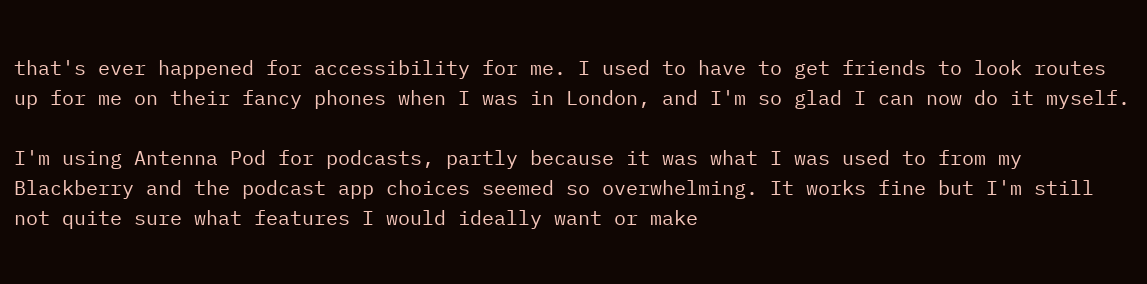that's ever happened for accessibility for me. I used to have to get friends to look routes up for me on their fancy phones when I was in London, and I'm so glad I can now do it myself.

I'm using Antenna Pod for podcasts, partly because it was what I was used to from my Blackberry and the podcast app choices seemed so overwhelming. It works fine but I'm still not quite sure what features I would ideally want or make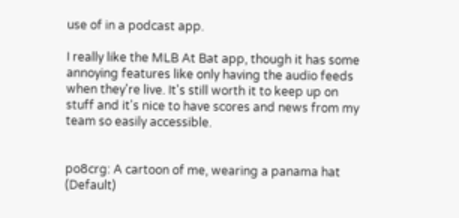use of in a podcast app.

I really like the MLB At Bat app, though it has some annoying features like only having the audio feeds when they're live. It's still worth it to keep up on stuff and it's nice to have scores and news from my team so easily accessible.


po8crg: A cartoon of me, wearing a panama hat (Default)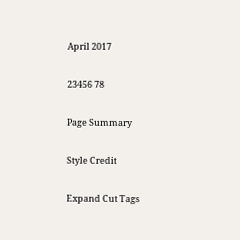April 2017

23456 78

Page Summary

Style Credit

Expand Cut Tags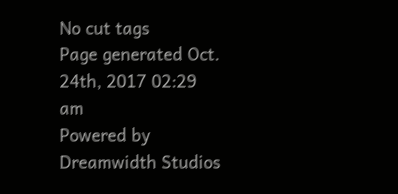No cut tags
Page generated Oct. 24th, 2017 02:29 am
Powered by Dreamwidth Studios